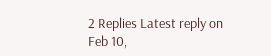2 Replies Latest reply on Feb 10,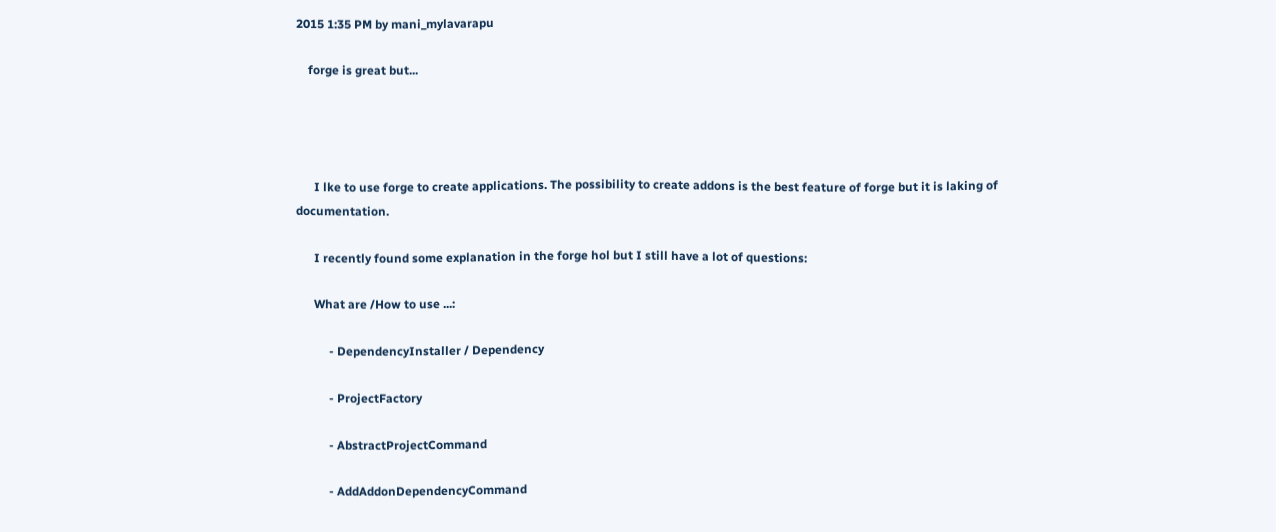2015 1:35 PM by mani_mylavarapu

    forge is great but...




      I lke to use forge to create applications. The possibility to create addons is the best feature of forge but it is laking of documentation.

      I recently found some explanation in the forge hol but I still have a lot of questions:

      What are /How to use ...:

           - DependencyInstaller / Dependency

           - ProjectFactory

           - AbstractProjectCommand

           - AddAddonDependencyCommand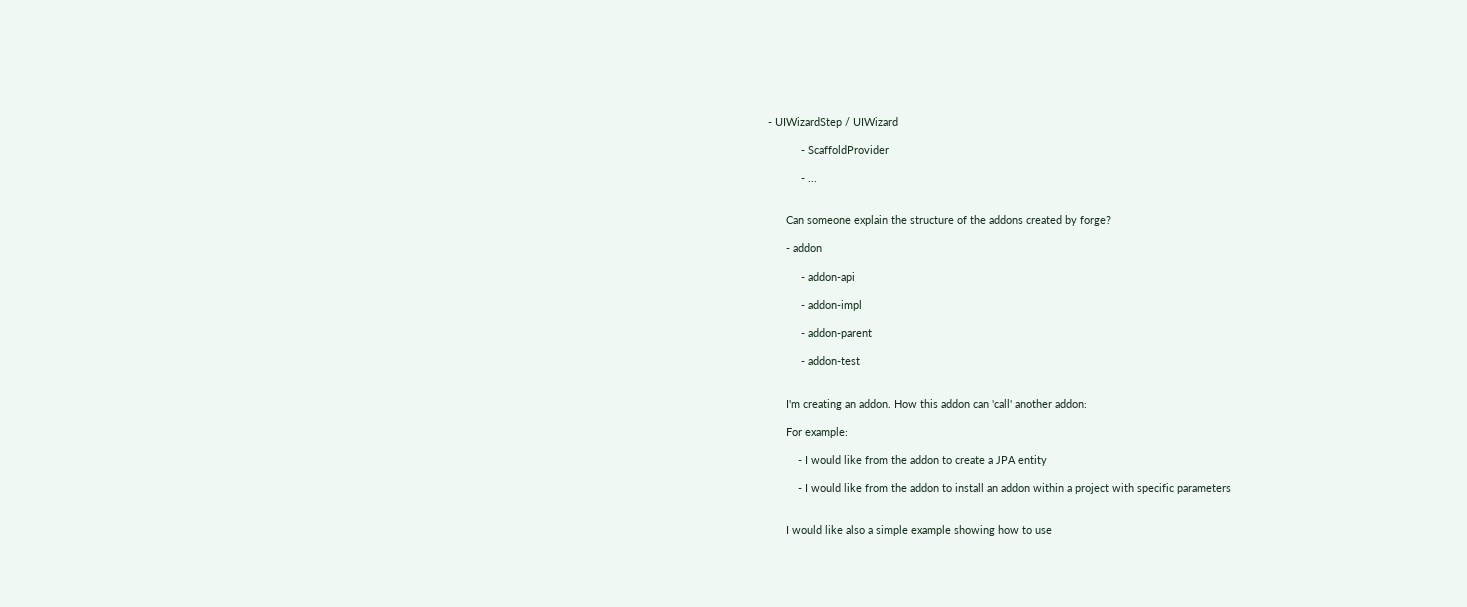- UIWizardStep / UIWizard

           - ScaffoldProvider

           - ...


      Can someone explain the structure of the addons created by forge?

      - addon

           - addon-api

           - addon-impl

           - addon-parent

           - addon-test


      I'm creating an addon. How this addon can 'call' another addon:

      For example:

          - I would like from the addon to create a JPA entity

          - I would like from the addon to install an addon within a project with specific parameters


      I would like also a simple example showing how to use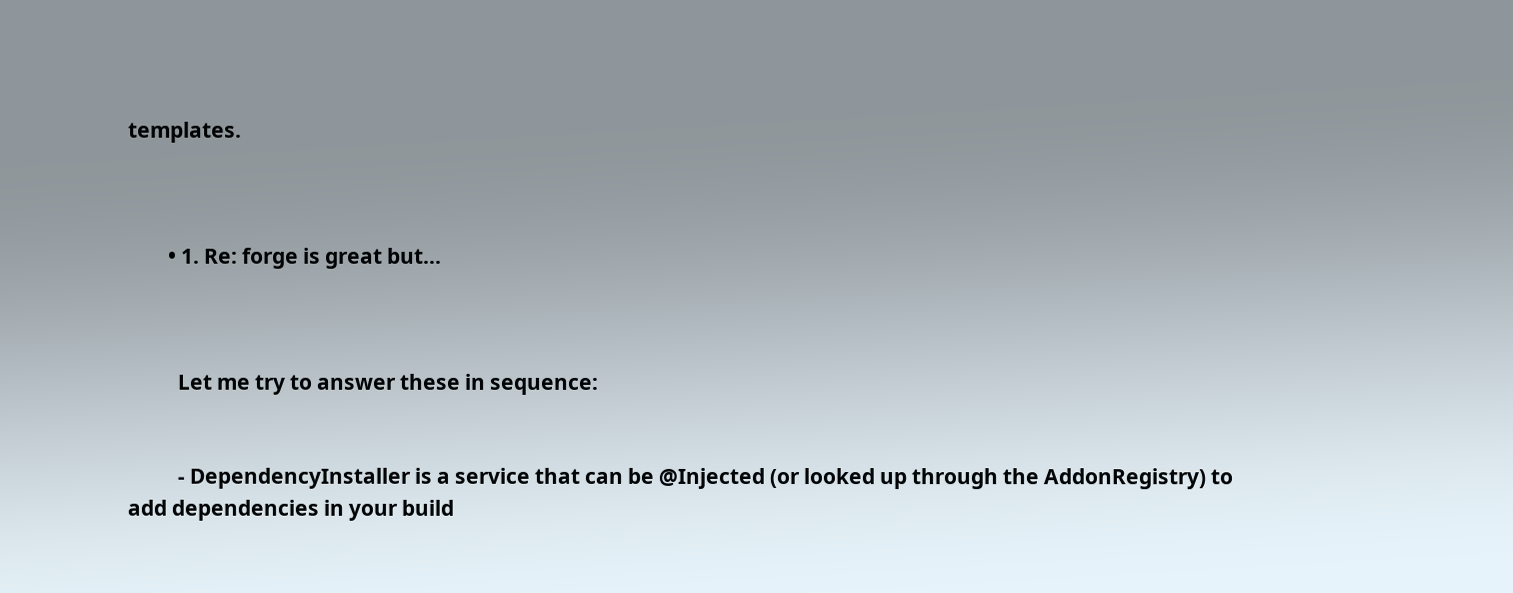templates.



        • 1. Re: forge is great but...



          Let me try to answer these in sequence:


          - DependencyInstaller is a service that can be @Injected (or looked up through the AddonRegistry) to add dependencies in your build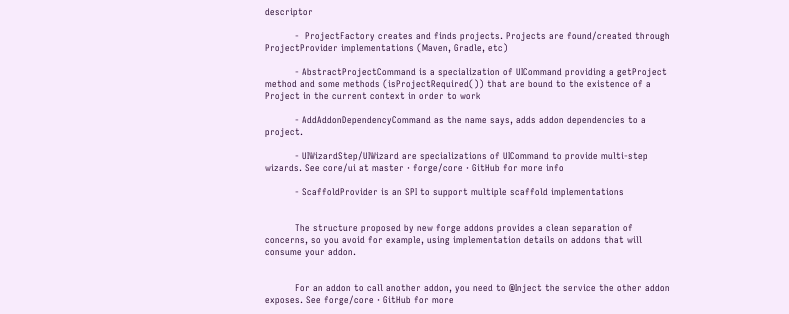descriptor

          -  ProjectFactory creates and finds projects. Projects are found/created through ProjectProvider implementations (Maven, Gradle, etc)

          - AbstractProjectCommand is a specialization of UICommand providing a getProject method and some methods (isProjectRequired()) that are bound to the existence of a Project in the current context in order to work

          - AddAddonDependencyCommand as the name says, adds addon dependencies to a project.

          - UIWizardStep/UIWizard are specializations of UICommand to provide multi-step wizards. See core/ui at master · forge/core · GitHub for more info

          - ScaffoldProvider is an SPI to support multiple scaffold implementations


          The structure proposed by new forge addons provides a clean separation of concerns, so you avoid for example, using implementation details on addons that will consume your addon.


          For an addon to call another addon, you need to @Inject the service the other addon exposes. See forge/core · GitHub for more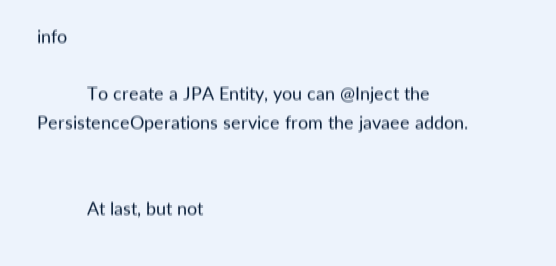info

          To create a JPA Entity, you can @Inject the PersistenceOperations service from the javaee addon.


          At last, but not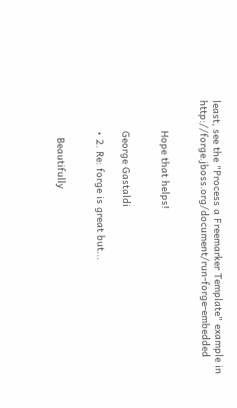least, see the "Process a Freemarker Template" example in http://forge.jboss.org/document/run-forge-embedded


          Hope that helps!


          George Gastaldi

          • 2. Re: forge is great but...


            Beautifully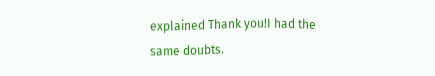explained Thank you!I had the same doubts.